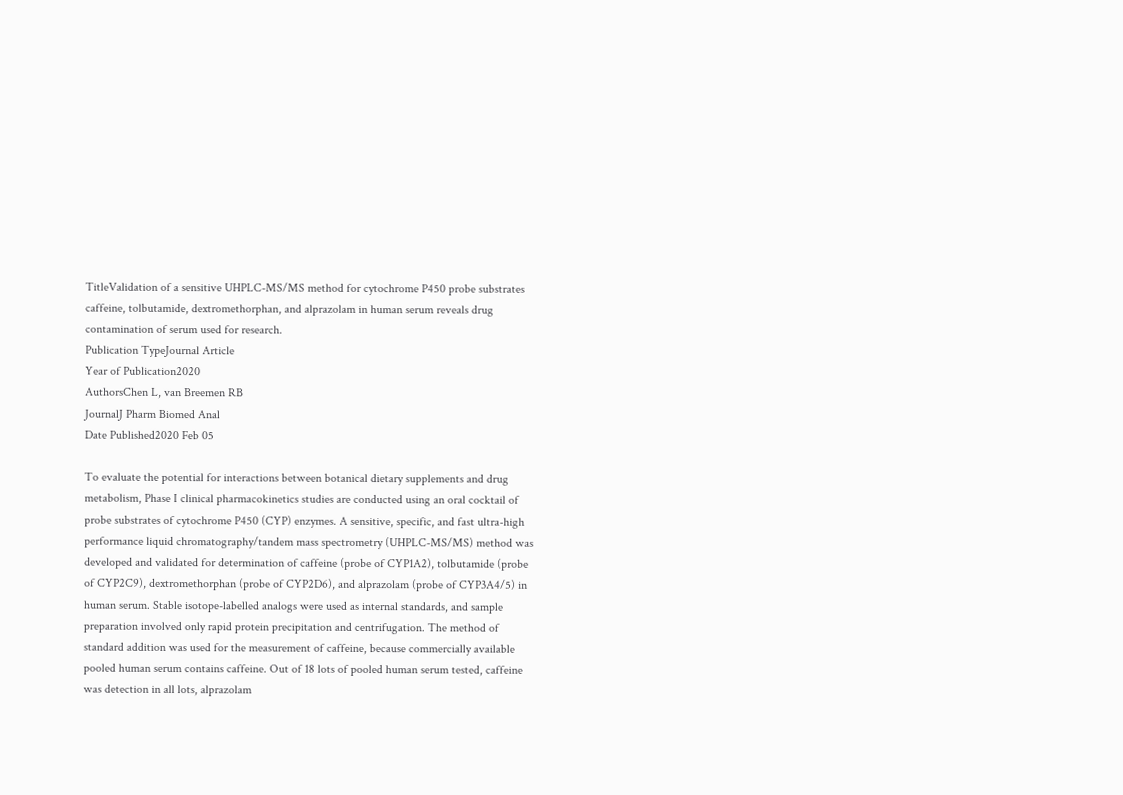TitleValidation of a sensitive UHPLC-MS/MS method for cytochrome P450 probe substrates caffeine, tolbutamide, dextromethorphan, and alprazolam in human serum reveals drug contamination of serum used for research.
Publication TypeJournal Article
Year of Publication2020
AuthorsChen L, van Breemen RB
JournalJ Pharm Biomed Anal
Date Published2020 Feb 05

To evaluate the potential for interactions between botanical dietary supplements and drug metabolism, Phase I clinical pharmacokinetics studies are conducted using an oral cocktail of probe substrates of cytochrome P450 (CYP) enzymes. A sensitive, specific, and fast ultra-high performance liquid chromatography/tandem mass spectrometry (UHPLC-MS/MS) method was developed and validated for determination of caffeine (probe of CYP1A2), tolbutamide (probe of CYP2C9), dextromethorphan (probe of CYP2D6), and alprazolam (probe of CYP3A4/5) in human serum. Stable isotope-labelled analogs were used as internal standards, and sample preparation involved only rapid protein precipitation and centrifugation. The method of standard addition was used for the measurement of caffeine, because commercially available pooled human serum contains caffeine. Out of 18 lots of pooled human serum tested, caffeine was detection in all lots, alprazolam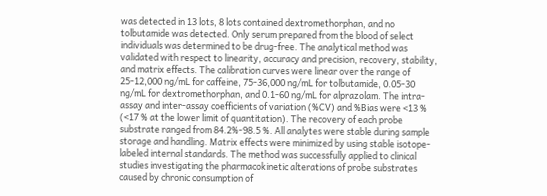was detected in 13 lots, 8 lots contained dextromethorphan, and no tolbutamide was detected. Only serum prepared from the blood of select individuals was determined to be drug-free. The analytical method was validated with respect to linearity, accuracy and precision, recovery, stability, and matrix effects. The calibration curves were linear over the range of 25-12,000 ng/mL for caffeine, 75-36,000 ng/mL for tolbutamide, 0.05-30 ng/mL for dextromethorphan, and 0.1-60 ng/mL for alprazolam. The intra-assay and inter-assay coefficients of variation (%CV) and %Bias were <13 % (<17 % at the lower limit of quantitation). The recovery of each probe substrate ranged from 84.2%-98.5 %. All analytes were stable during sample storage and handling. Matrix effects were minimized by using stable isotope-labeled internal standards. The method was successfully applied to clinical studies investigating the pharmacokinetic alterations of probe substrates caused by chronic consumption of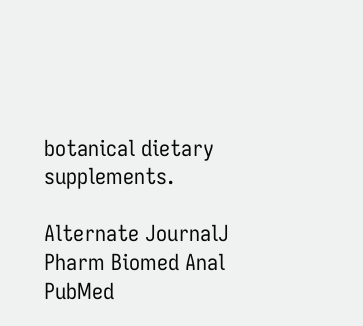botanical dietary supplements.

Alternate JournalJ Pharm Biomed Anal
PubMed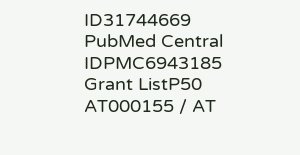ID31744669
PubMed Central IDPMC6943185
Grant ListP50 AT000155 / AT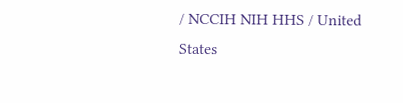/ NCCIH NIH HHS / United States